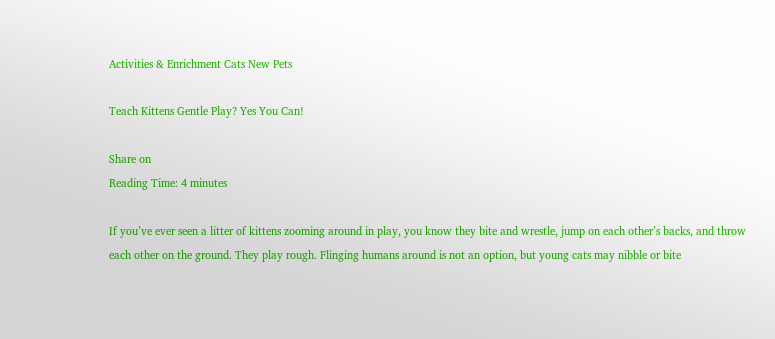Activities & Enrichment Cats New Pets

Teach Kittens Gentle Play? Yes You Can!

Share on
Reading Time: 4 minutes

If you’ve ever seen a litter of kittens zooming around in play, you know they bite and wrestle, jump on each other’s backs, and throw each other on the ground. They play rough. Flinging humans around is not an option, but young cats may nibble or bite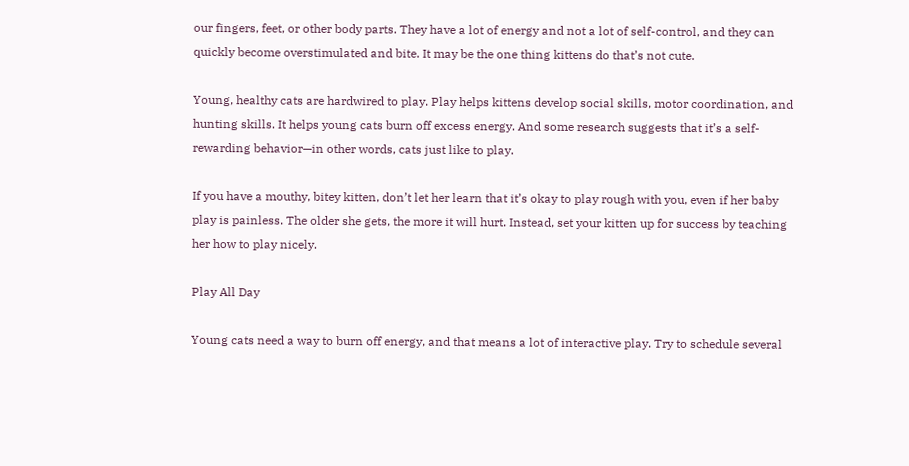our fingers, feet, or other body parts. They have a lot of energy and not a lot of self-control, and they can quickly become overstimulated and bite. It may be the one thing kittens do that’s not cute.

Young, healthy cats are hardwired to play. Play helps kittens develop social skills, motor coordination, and hunting skills. It helps young cats burn off excess energy. And some research suggests that it’s a self-rewarding behavior—in other words, cats just like to play.

If you have a mouthy, bitey kitten, don’t let her learn that it’s okay to play rough with you, even if her baby play is painless. The older she gets, the more it will hurt. Instead, set your kitten up for success by teaching her how to play nicely.

Play All Day

Young cats need a way to burn off energy, and that means a lot of interactive play. Try to schedule several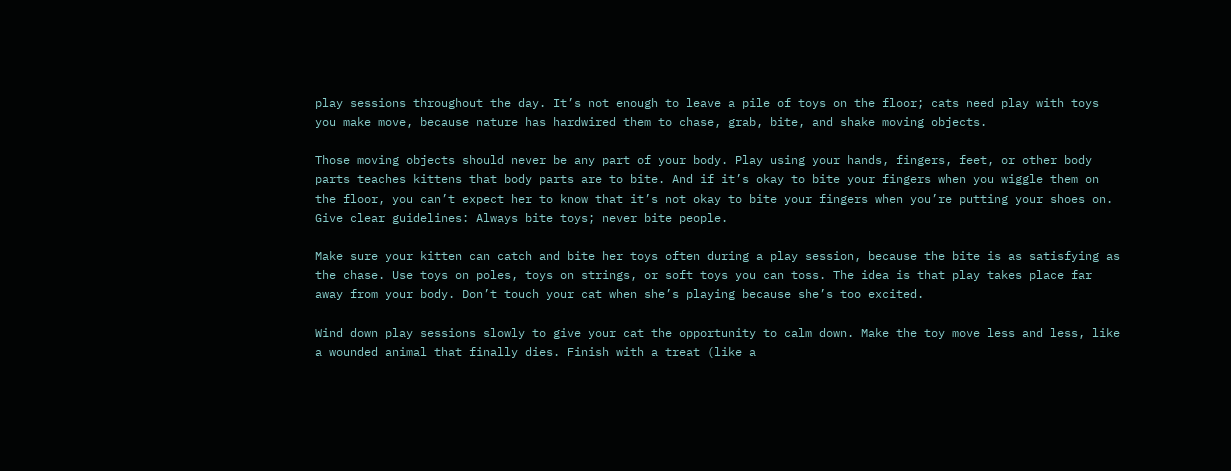play sessions throughout the day. It’s not enough to leave a pile of toys on the floor; cats need play with toys you make move, because nature has hardwired them to chase, grab, bite, and shake moving objects.

Those moving objects should never be any part of your body. Play using your hands, fingers, feet, or other body parts teaches kittens that body parts are to bite. And if it’s okay to bite your fingers when you wiggle them on the floor, you can’t expect her to know that it’s not okay to bite your fingers when you’re putting your shoes on. Give clear guidelines: Always bite toys; never bite people.

Make sure your kitten can catch and bite her toys often during a play session, because the bite is as satisfying as the chase. Use toys on poles, toys on strings, or soft toys you can toss. The idea is that play takes place far away from your body. Don’t touch your cat when she’s playing because she’s too excited.

Wind down play sessions slowly to give your cat the opportunity to calm down. Make the toy move less and less, like a wounded animal that finally dies. Finish with a treat (like a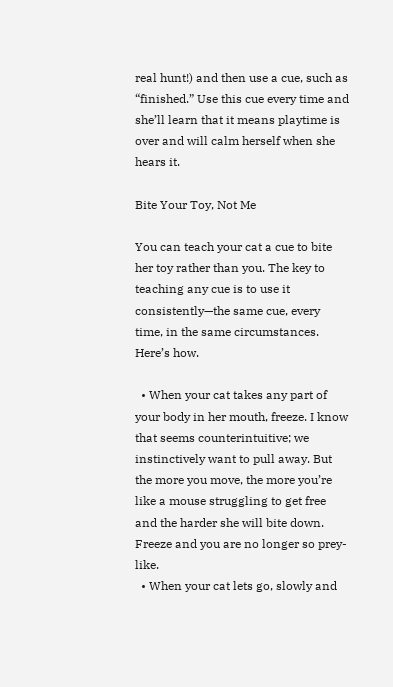real hunt!) and then use a cue, such as “finished.” Use this cue every time and she’ll learn that it means playtime is over and will calm herself when she hears it.

Bite Your Toy, Not Me

You can teach your cat a cue to bite her toy rather than you. The key to teaching any cue is to use it consistently—the same cue, every time, in the same circumstances. Here’s how.

  • When your cat takes any part of your body in her mouth, freeze. I know that seems counterintuitive; we instinctively want to pull away. But the more you move, the more you’re like a mouse struggling to get free and the harder she will bite down. Freeze and you are no longer so prey-like.
  • When your cat lets go, slowly and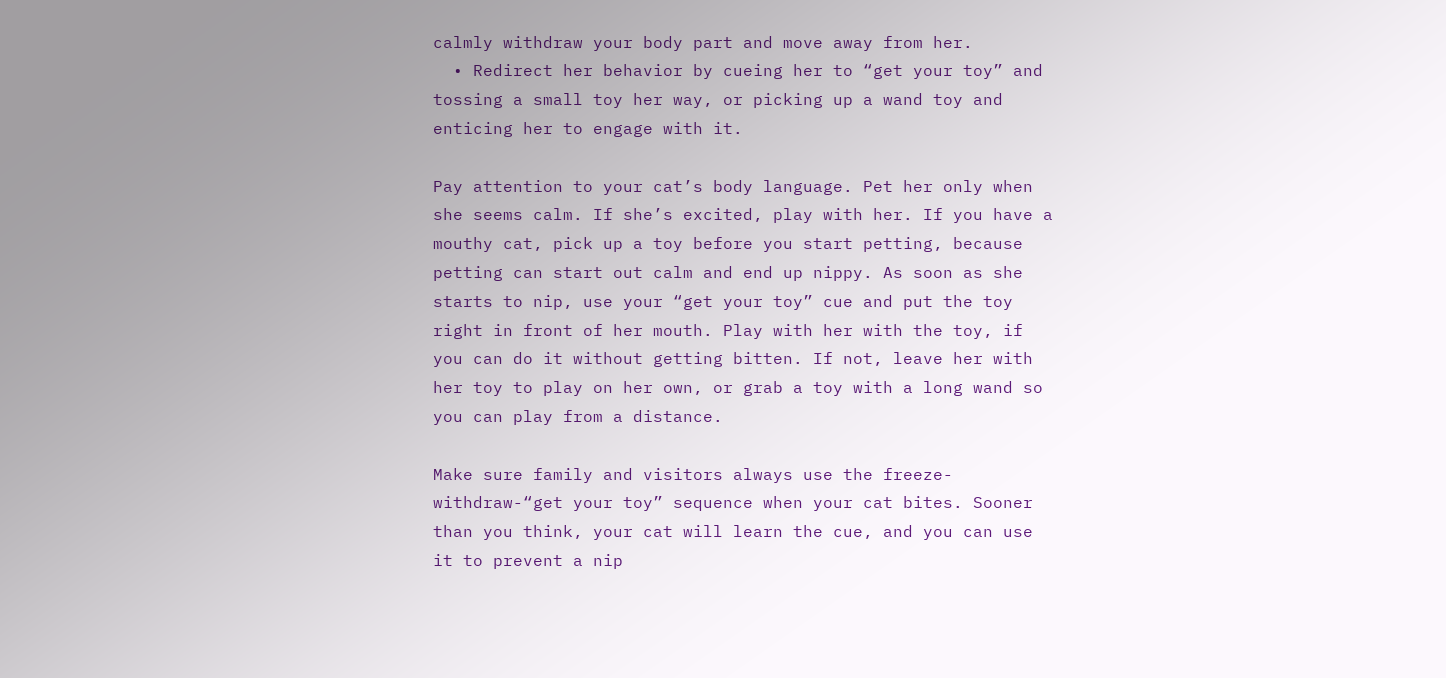calmly withdraw your body part and move away from her.
  • Redirect her behavior by cueing her to “get your toy” and tossing a small toy her way, or picking up a wand toy and enticing her to engage with it.

Pay attention to your cat’s body language. Pet her only when she seems calm. If she’s excited, play with her. If you have a mouthy cat, pick up a toy before you start petting, because petting can start out calm and end up nippy. As soon as she starts to nip, use your “get your toy” cue and put the toy right in front of her mouth. Play with her with the toy, if you can do it without getting bitten. If not, leave her with her toy to play on her own, or grab a toy with a long wand so you can play from a distance.

Make sure family and visitors always use the freeze-withdraw-“get your toy” sequence when your cat bites. Sooner than you think, your cat will learn the cue, and you can use it to prevent a nip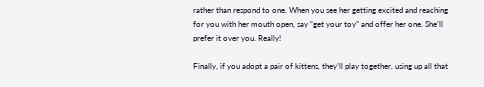rather than respond to one. When you see her getting excited and reaching for you with her mouth open, say “get your toy” and offer her one. She’ll prefer it over you. Really!

Finally, if you adopt a pair of kittens, they’ll play together, using up all that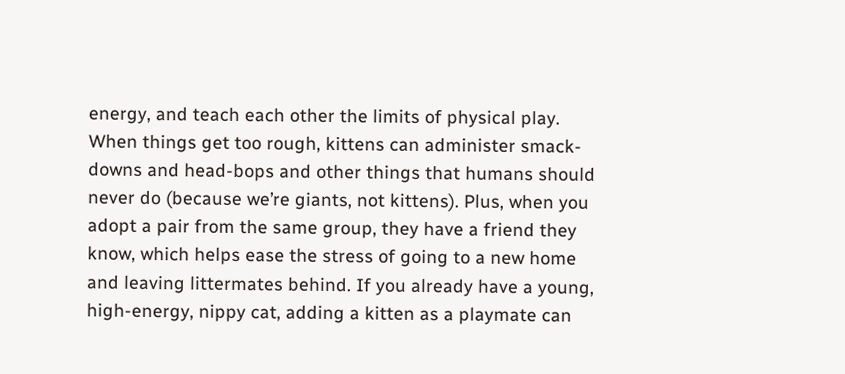energy, and teach each other the limits of physical play. When things get too rough, kittens can administer smack-downs and head-bops and other things that humans should never do (because we’re giants, not kittens). Plus, when you adopt a pair from the same group, they have a friend they know, which helps ease the stress of going to a new home and leaving littermates behind. If you already have a young, high-energy, nippy cat, adding a kitten as a playmate can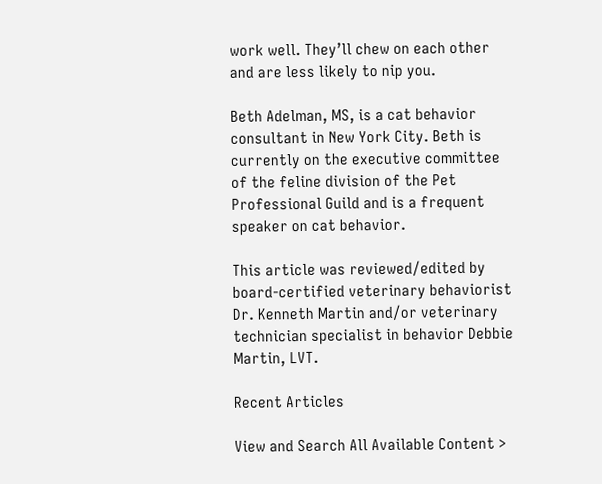work well. They’ll chew on each other and are less likely to nip you.

Beth Adelman, MS, is a cat behavior consultant in New York City. Beth is currently on the executive committee of the feline division of the Pet Professional Guild and is a frequent speaker on cat behavior.

This article was reviewed/edited by board-certified veterinary behaviorist Dr. Kenneth Martin and/or veterinary technician specialist in behavior Debbie Martin, LVT.

Recent Articles

View and Search All Available Content >